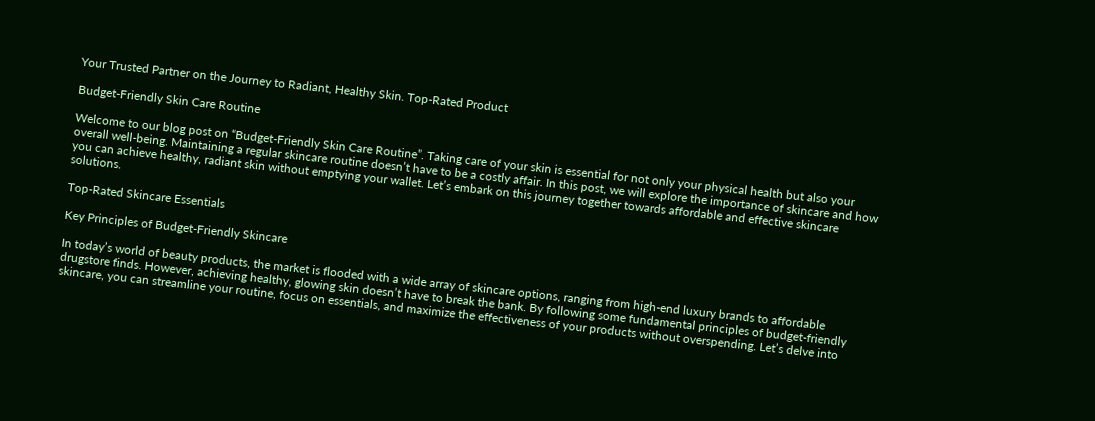Your Trusted Partner on the Journey to Radiant, Healthy Skin. Top-Rated Product

Budget-Friendly Skin Care Routine

Welcome to our blog post on “Budget-Friendly Skin Care Routine”. Taking care of your skin is essential for not only your physical health but also your overall well-being. Maintaining a regular skincare routine doesn’t have to be a costly affair. In this post, we will explore the importance of skincare and how you can achieve healthy, radiant skin without emptying your wallet. Let’s embark on this journey together towards affordable and effective skincare solutions.

Top-Rated Skincare Essentials

Key Principles of Budget-Friendly Skincare

In today’s world of beauty products, the market is flooded with a wide array of skincare options, ranging from high-end luxury brands to affordable drugstore finds. However, achieving healthy, glowing skin doesn’t have to break the bank. By following some fundamental principles of budget-friendly skincare, you can streamline your routine, focus on essentials, and maximize the effectiveness of your products without overspending. Let’s delve into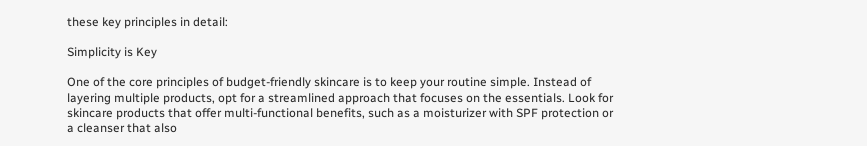these key principles in detail:

Simplicity is Key

One of the core principles of budget-friendly skincare is to keep your routine simple. Instead of layering multiple products, opt for a streamlined approach that focuses on the essentials. Look for skincare products that offer multi-functional benefits, such as a moisturizer with SPF protection or a cleanser that also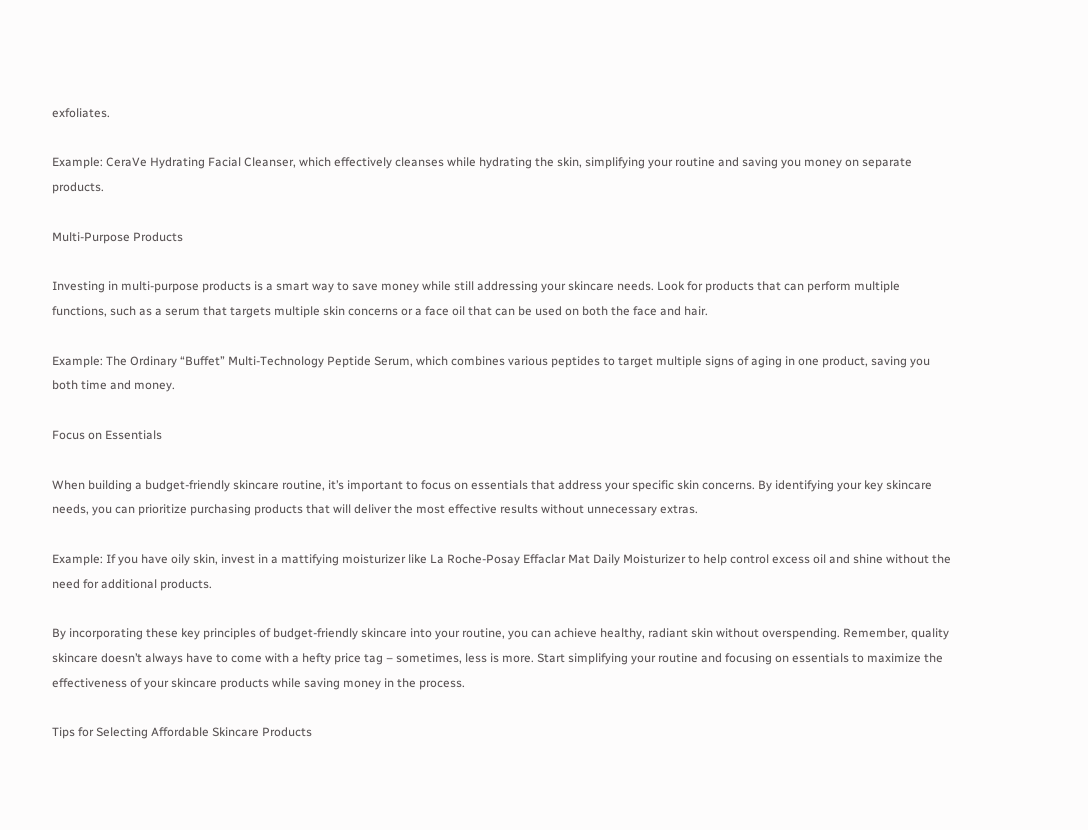exfoliates.

Example: CeraVe Hydrating Facial Cleanser, which effectively cleanses while hydrating the skin, simplifying your routine and saving you money on separate products.

Multi-Purpose Products

Investing in multi-purpose products is a smart way to save money while still addressing your skincare needs. Look for products that can perform multiple functions, such as a serum that targets multiple skin concerns or a face oil that can be used on both the face and hair.

Example: The Ordinary “Buffet” Multi-Technology Peptide Serum, which combines various peptides to target multiple signs of aging in one product, saving you both time and money.

Focus on Essentials

When building a budget-friendly skincare routine, it’s important to focus on essentials that address your specific skin concerns. By identifying your key skincare needs, you can prioritize purchasing products that will deliver the most effective results without unnecessary extras.

Example: If you have oily skin, invest in a mattifying moisturizer like La Roche-Posay Effaclar Mat Daily Moisturizer to help control excess oil and shine without the need for additional products.

By incorporating these key principles of budget-friendly skincare into your routine, you can achieve healthy, radiant skin without overspending. Remember, quality skincare doesn’t always have to come with a hefty price tag – sometimes, less is more. Start simplifying your routine and focusing on essentials to maximize the effectiveness of your skincare products while saving money in the process.

Tips for Selecting Affordable Skincare Products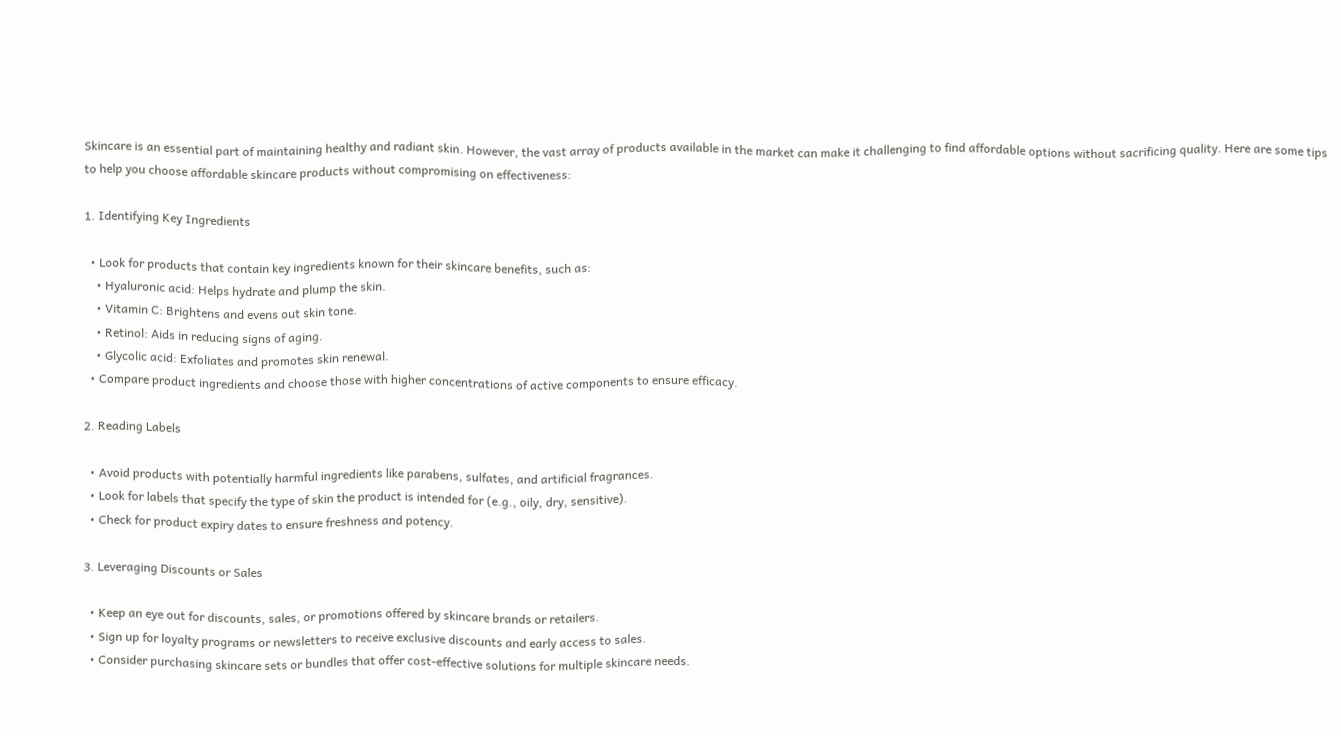Skincare is an essential part of maintaining healthy and radiant skin. However, the vast array of products available in the market can make it challenging to find affordable options without sacrificing quality. Here are some tips to help you choose affordable skincare products without compromising on effectiveness:

1. Identifying Key Ingredients

  • Look for products that contain key ingredients known for their skincare benefits, such as:
    • Hyaluronic acid: Helps hydrate and plump the skin.
    • Vitamin C: Brightens and evens out skin tone.
    • Retinol: Aids in reducing signs of aging.
    • Glycolic acid: Exfoliates and promotes skin renewal.
  • Compare product ingredients and choose those with higher concentrations of active components to ensure efficacy.

2. Reading Labels

  • Avoid products with potentially harmful ingredients like parabens, sulfates, and artificial fragrances.
  • Look for labels that specify the type of skin the product is intended for (e.g., oily, dry, sensitive).
  • Check for product expiry dates to ensure freshness and potency.

3. Leveraging Discounts or Sales

  • Keep an eye out for discounts, sales, or promotions offered by skincare brands or retailers.
  • Sign up for loyalty programs or newsletters to receive exclusive discounts and early access to sales.
  • Consider purchasing skincare sets or bundles that offer cost-effective solutions for multiple skincare needs.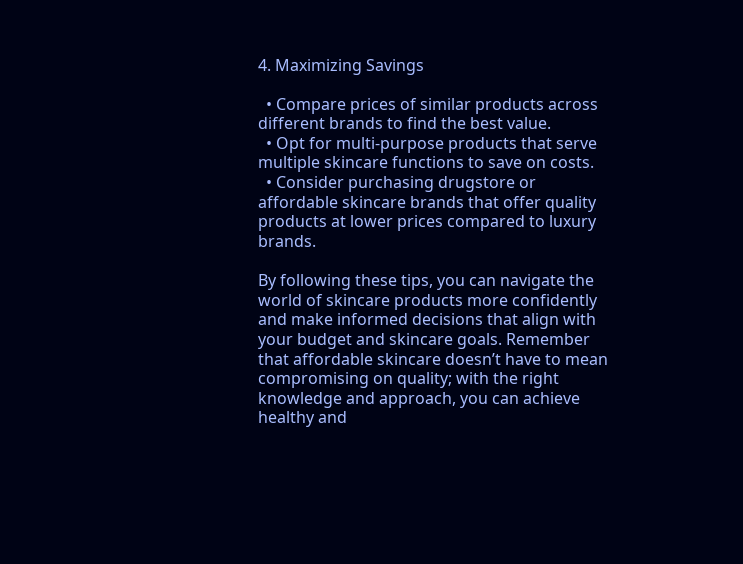4. Maximizing Savings

  • Compare prices of similar products across different brands to find the best value.
  • Opt for multi-purpose products that serve multiple skincare functions to save on costs.
  • Consider purchasing drugstore or affordable skincare brands that offer quality products at lower prices compared to luxury brands.

By following these tips, you can navigate the world of skincare products more confidently and make informed decisions that align with your budget and skincare goals. Remember that affordable skincare doesn’t have to mean compromising on quality; with the right knowledge and approach, you can achieve healthy and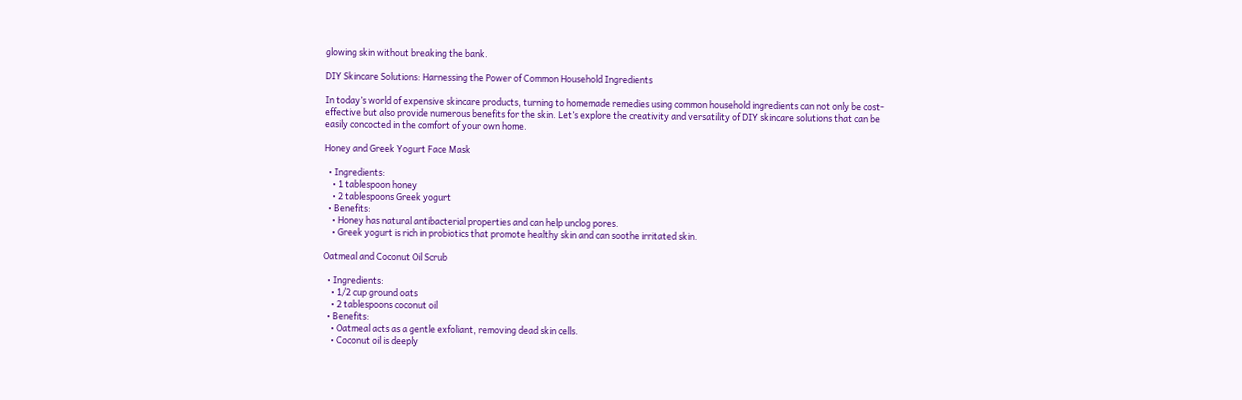glowing skin without breaking the bank.

DIY Skincare Solutions: Harnessing the Power of Common Household Ingredients

In today’s world of expensive skincare products, turning to homemade remedies using common household ingredients can not only be cost-effective but also provide numerous benefits for the skin. Let’s explore the creativity and versatility of DIY skincare solutions that can be easily concocted in the comfort of your own home.

Honey and Greek Yogurt Face Mask

  • Ingredients:
    • 1 tablespoon honey
    • 2 tablespoons Greek yogurt
  • Benefits:
    • Honey has natural antibacterial properties and can help unclog pores.
    • Greek yogurt is rich in probiotics that promote healthy skin and can soothe irritated skin.

Oatmeal and Coconut Oil Scrub

  • Ingredients:
    • 1/2 cup ground oats
    • 2 tablespoons coconut oil
  • Benefits:
    • Oatmeal acts as a gentle exfoliant, removing dead skin cells.
    • Coconut oil is deeply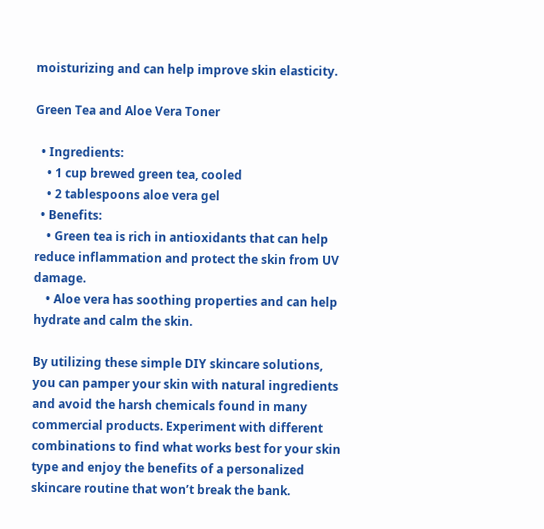moisturizing and can help improve skin elasticity.

Green Tea and Aloe Vera Toner

  • Ingredients:
    • 1 cup brewed green tea, cooled
    • 2 tablespoons aloe vera gel
  • Benefits:
    • Green tea is rich in antioxidants that can help reduce inflammation and protect the skin from UV damage.
    • Aloe vera has soothing properties and can help hydrate and calm the skin.

By utilizing these simple DIY skincare solutions, you can pamper your skin with natural ingredients and avoid the harsh chemicals found in many commercial products. Experiment with different combinations to find what works best for your skin type and enjoy the benefits of a personalized skincare routine that won’t break the bank.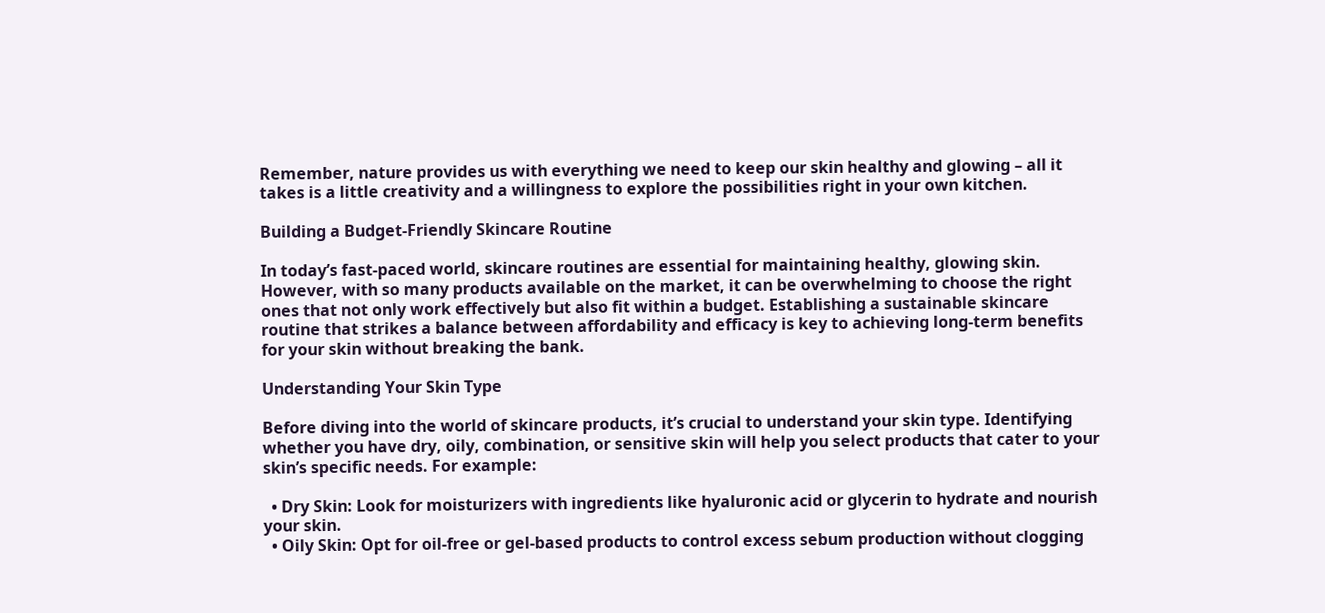Remember, nature provides us with everything we need to keep our skin healthy and glowing – all it takes is a little creativity and a willingness to explore the possibilities right in your own kitchen.

Building a Budget-Friendly Skincare Routine

In today’s fast-paced world, skincare routines are essential for maintaining healthy, glowing skin. However, with so many products available on the market, it can be overwhelming to choose the right ones that not only work effectively but also fit within a budget. Establishing a sustainable skincare routine that strikes a balance between affordability and efficacy is key to achieving long-term benefits for your skin without breaking the bank.

Understanding Your Skin Type

Before diving into the world of skincare products, it’s crucial to understand your skin type. Identifying whether you have dry, oily, combination, or sensitive skin will help you select products that cater to your skin’s specific needs. For example:

  • Dry Skin: Look for moisturizers with ingredients like hyaluronic acid or glycerin to hydrate and nourish your skin.
  • Oily Skin: Opt for oil-free or gel-based products to control excess sebum production without clogging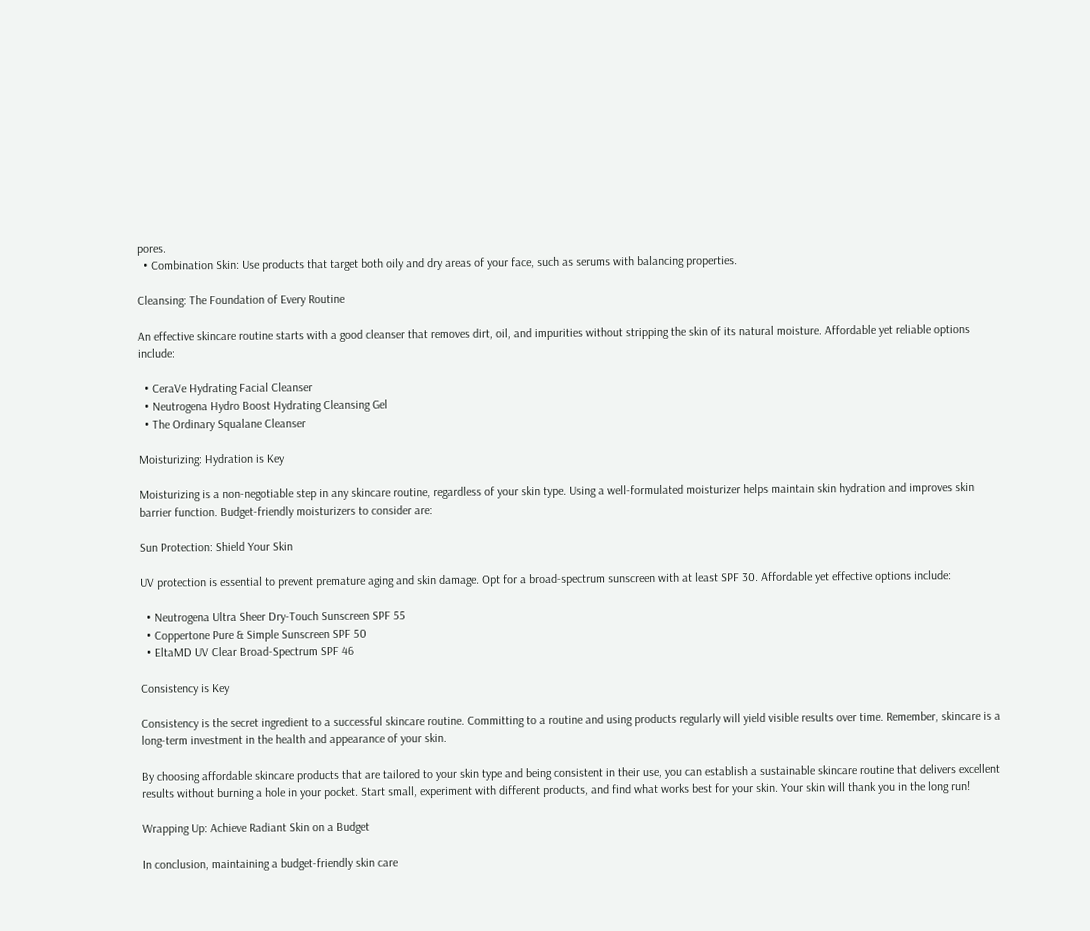pores.
  • Combination Skin: Use products that target both oily and dry areas of your face, such as serums with balancing properties.

Cleansing: The Foundation of Every Routine

An effective skincare routine starts with a good cleanser that removes dirt, oil, and impurities without stripping the skin of its natural moisture. Affordable yet reliable options include:

  • CeraVe Hydrating Facial Cleanser
  • Neutrogena Hydro Boost Hydrating Cleansing Gel
  • The Ordinary Squalane Cleanser

Moisturizing: Hydration is Key

Moisturizing is a non-negotiable step in any skincare routine, regardless of your skin type. Using a well-formulated moisturizer helps maintain skin hydration and improves skin barrier function. Budget-friendly moisturizers to consider are:

Sun Protection: Shield Your Skin

UV protection is essential to prevent premature aging and skin damage. Opt for a broad-spectrum sunscreen with at least SPF 30. Affordable yet effective options include:

  • Neutrogena Ultra Sheer Dry-Touch Sunscreen SPF 55
  • Coppertone Pure & Simple Sunscreen SPF 50
  • EltaMD UV Clear Broad-Spectrum SPF 46

Consistency is Key

Consistency is the secret ingredient to a successful skincare routine. Committing to a routine and using products regularly will yield visible results over time. Remember, skincare is a long-term investment in the health and appearance of your skin.

By choosing affordable skincare products that are tailored to your skin type and being consistent in their use, you can establish a sustainable skincare routine that delivers excellent results without burning a hole in your pocket. Start small, experiment with different products, and find what works best for your skin. Your skin will thank you in the long run!

Wrapping Up: Achieve Radiant Skin on a Budget

In conclusion, maintaining a budget-friendly skin care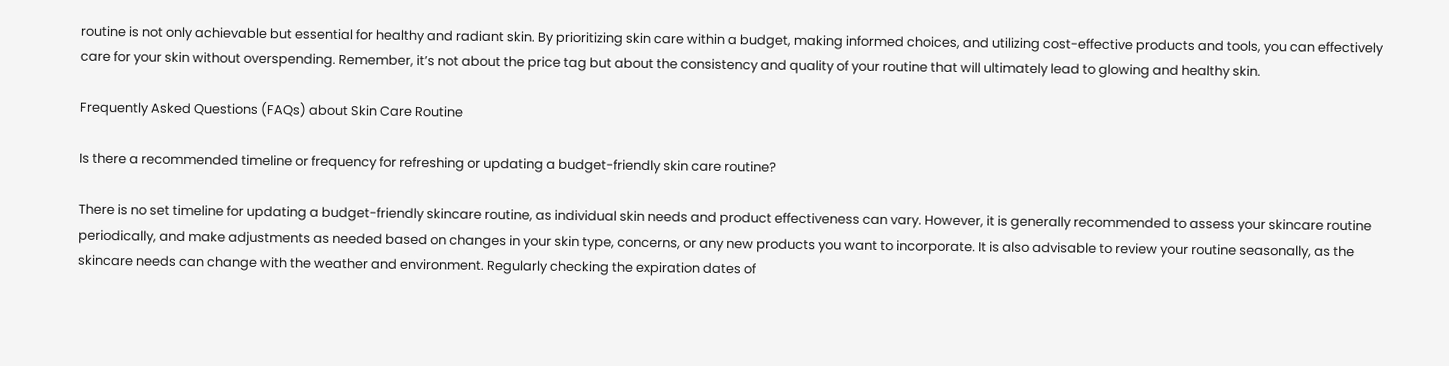routine is not only achievable but essential for healthy and radiant skin. By prioritizing skin care within a budget, making informed choices, and utilizing cost-effective products and tools, you can effectively care for your skin without overspending. Remember, it’s not about the price tag but about the consistency and quality of your routine that will ultimately lead to glowing and healthy skin.

Frequently Asked Questions (FAQs) about Skin Care Routine

Is there a recommended timeline or frequency for refreshing or updating a budget-friendly skin care routine?

There is no set timeline for updating a budget-friendly skincare routine, as individual skin needs and product effectiveness can vary. However, it is generally recommended to assess your skincare routine periodically, and make adjustments as needed based on changes in your skin type, concerns, or any new products you want to incorporate. It is also advisable to review your routine seasonally, as the skincare needs can change with the weather and environment. Regularly checking the expiration dates of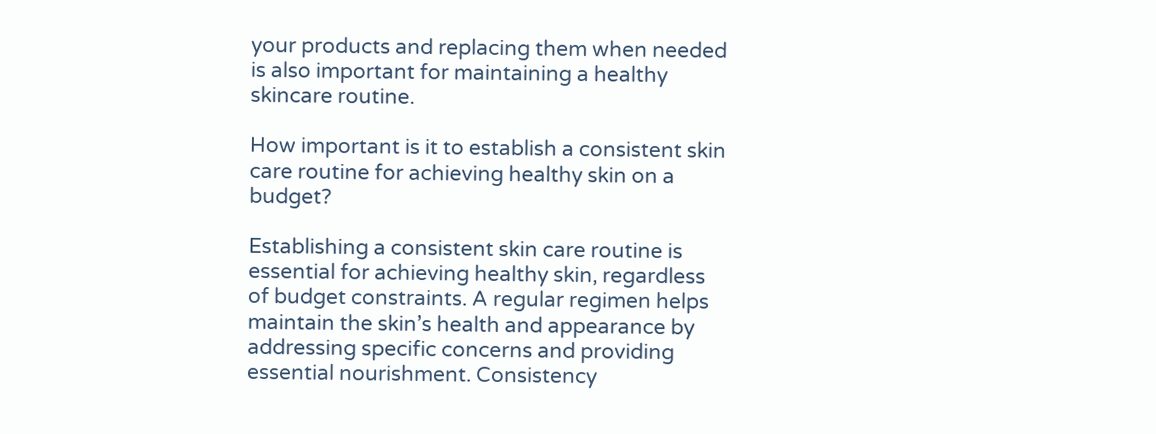your products and replacing them when needed is also important for maintaining a healthy skincare routine.

How important is it to establish a consistent skin care routine for achieving healthy skin on a budget?

Establishing a consistent skin care routine is essential for achieving healthy skin, regardless of budget constraints. A regular regimen helps maintain the skin’s health and appearance by addressing specific concerns and providing essential nourishment. Consistency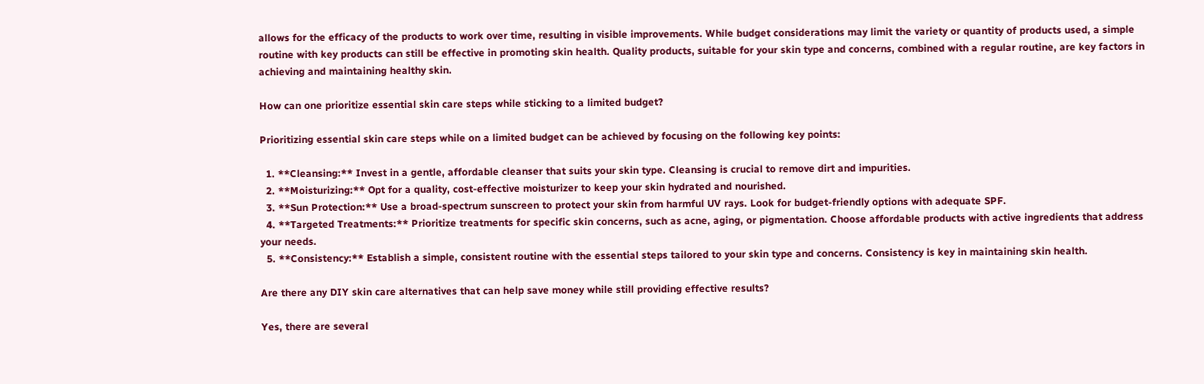allows for the efficacy of the products to work over time, resulting in visible improvements. While budget considerations may limit the variety or quantity of products used, a simple routine with key products can still be effective in promoting skin health. Quality products, suitable for your skin type and concerns, combined with a regular routine, are key factors in achieving and maintaining healthy skin.

How can one prioritize essential skin care steps while sticking to a limited budget?

Prioritizing essential skin care steps while on a limited budget can be achieved by focusing on the following key points:

  1. **Cleansing:** Invest in a gentle, affordable cleanser that suits your skin type. Cleansing is crucial to remove dirt and impurities.
  2. **Moisturizing:** Opt for a quality, cost-effective moisturizer to keep your skin hydrated and nourished.
  3. **Sun Protection:** Use a broad-spectrum sunscreen to protect your skin from harmful UV rays. Look for budget-friendly options with adequate SPF.
  4. **Targeted Treatments:** Prioritize treatments for specific skin concerns, such as acne, aging, or pigmentation. Choose affordable products with active ingredients that address your needs.
  5. **Consistency:** Establish a simple, consistent routine with the essential steps tailored to your skin type and concerns. Consistency is key in maintaining skin health.

Are there any DIY skin care alternatives that can help save money while still providing effective results?

Yes, there are several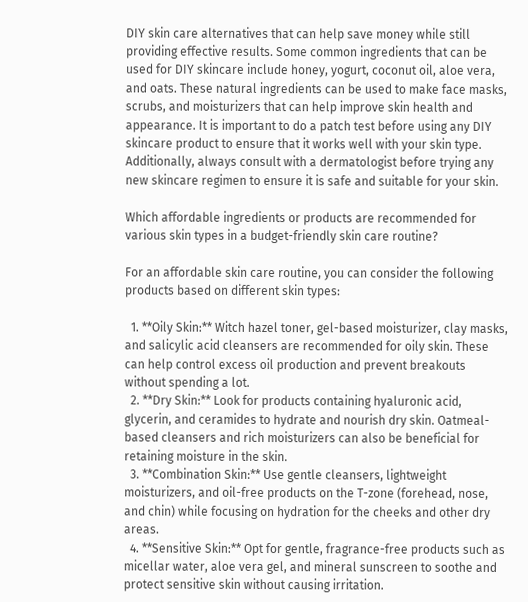DIY skin care alternatives that can help save money while still providing effective results. Some common ingredients that can be used for DIY skincare include honey, yogurt, coconut oil, aloe vera, and oats. These natural ingredients can be used to make face masks, scrubs, and moisturizers that can help improve skin health and appearance. It is important to do a patch test before using any DIY skincare product to ensure that it works well with your skin type. Additionally, always consult with a dermatologist before trying any new skincare regimen to ensure it is safe and suitable for your skin.

Which affordable ingredients or products are recommended for various skin types in a budget-friendly skin care routine?

For an affordable skin care routine, you can consider the following products based on different skin types:

  1. **Oily Skin:** Witch hazel toner, gel-based moisturizer, clay masks, and salicylic acid cleansers are recommended for oily skin. These can help control excess oil production and prevent breakouts without spending a lot.
  2. **Dry Skin:** Look for products containing hyaluronic acid, glycerin, and ceramides to hydrate and nourish dry skin. Oatmeal-based cleansers and rich moisturizers can also be beneficial for retaining moisture in the skin.
  3. **Combination Skin:** Use gentle cleansers, lightweight moisturizers, and oil-free products on the T-zone (forehead, nose, and chin) while focusing on hydration for the cheeks and other dry areas.
  4. **Sensitive Skin:** Opt for gentle, fragrance-free products such as micellar water, aloe vera gel, and mineral sunscreen to soothe and protect sensitive skin without causing irritation.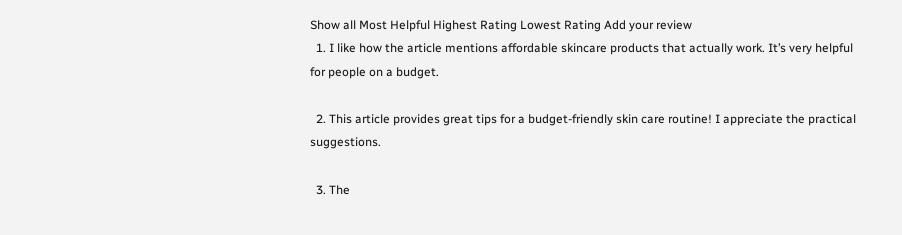Show all Most Helpful Highest Rating Lowest Rating Add your review
  1. I like how the article mentions affordable skincare products that actually work. It’s very helpful for people on a budget.

  2. This article provides great tips for a budget-friendly skin care routine! I appreciate the practical suggestions.

  3. The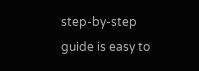step-by-step guide is easy to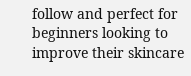follow and perfect for beginners looking to improve their skincare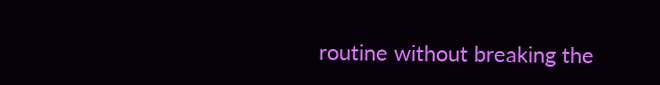routine without breaking the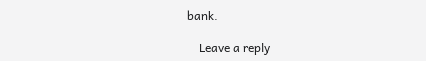bank.

    Leave a reply